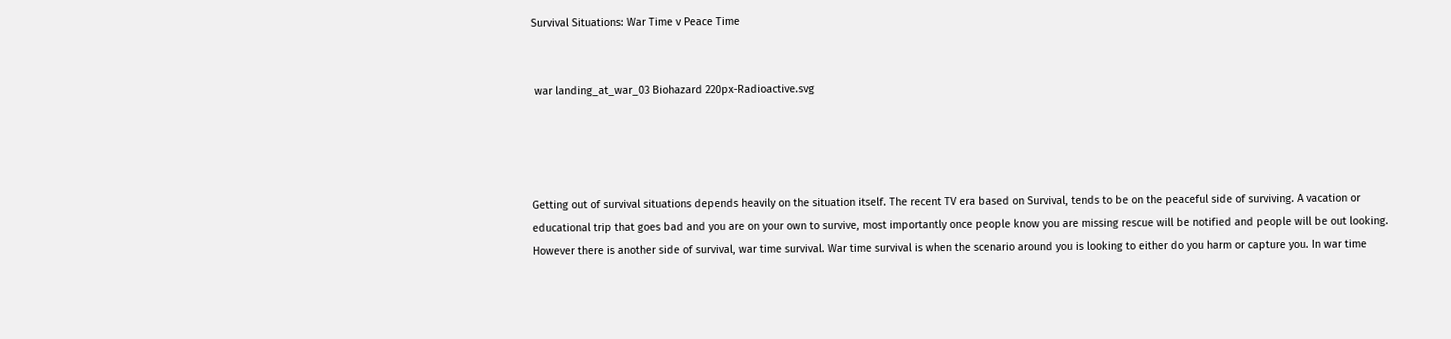Survival Situations: War Time v Peace Time


 war landing_at_war_03 Biohazard 220px-Radioactive.svg




Getting out of survival situations depends heavily on the situation itself. The recent TV era based on Survival, tends to be on the peaceful side of surviving. A vacation or educational trip that goes bad and you are on your own to survive, most importantly once people know you are missing rescue will be notified and people will be out looking. However there is another side of survival, war time survival. War time survival is when the scenario around you is looking to either do you harm or capture you. In war time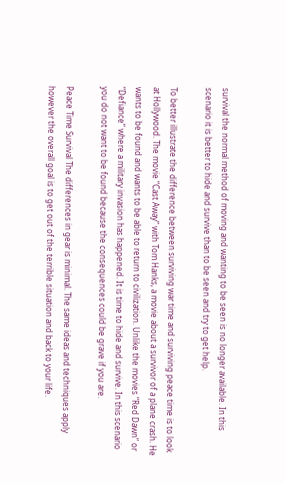survival the normal method of moving and wanting to be seen is no longer available. In this scenario it is better to hide and survive than to be seen and try to get help.

To better illustrate the difference between surviving war time and surviving peace time is to look at Hollywood. The movie “Cast Away” with Tom Hanks, a movie about a survivor of a plane crash. He wants to be found and wants to be able to return to civilization. Unlike the movies “Red Dawn” or “Defiance” where a military invasion has happened. It is time to hide and survive. In this scenario you do not want to be found because the consequences could be grave if you are.

Peace Time Survival The differences in gear is minimal. The same ideas and techniques apply however the overall goal is to get out of the terrible situation and back to your life.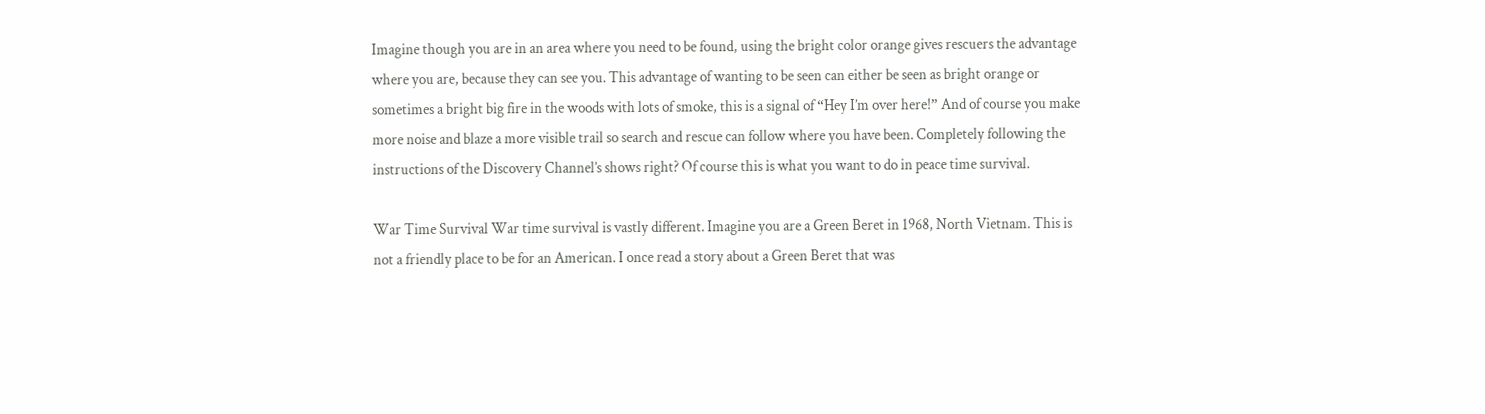Imagine though you are in an area where you need to be found, using the bright color orange gives rescuers the advantage where you are, because they can see you. This advantage of wanting to be seen can either be seen as bright orange or sometimes a bright big fire in the woods with lots of smoke, this is a signal of “Hey I’m over here!” And of course you make more noise and blaze a more visible trail so search and rescue can follow where you have been. Completely following the instructions of the Discovery Channel’s shows right? Of course this is what you want to do in peace time survival.

War Time Survival War time survival is vastly different. Imagine you are a Green Beret in 1968, North Vietnam. This is not a friendly place to be for an American. I once read a story about a Green Beret that was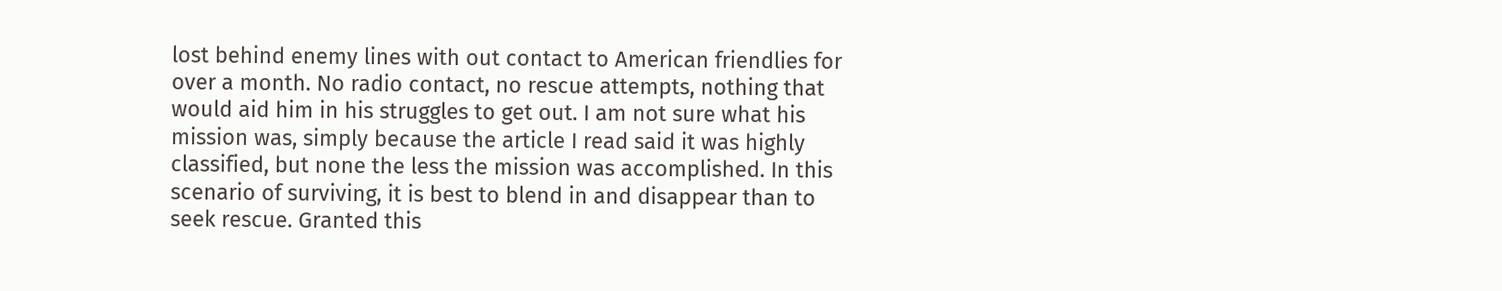lost behind enemy lines with out contact to American friendlies for over a month. No radio contact, no rescue attempts, nothing that would aid him in his struggles to get out. I am not sure what his mission was, simply because the article I read said it was highly classified, but none the less the mission was accomplished. In this scenario of surviving, it is best to blend in and disappear than to seek rescue. Granted this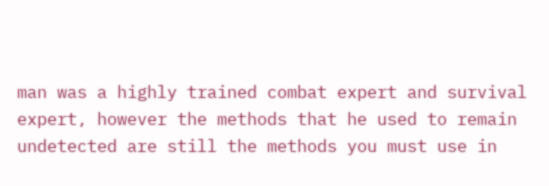man was a highly trained combat expert and survival expert, however the methods that he used to remain undetected are still the methods you must use in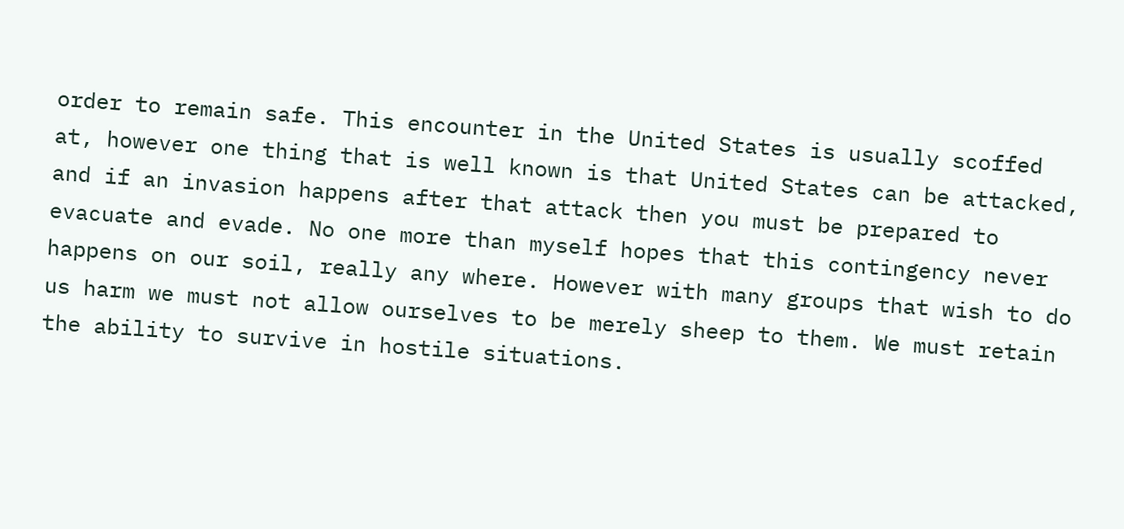order to remain safe. This encounter in the United States is usually scoffed at, however one thing that is well known is that United States can be attacked, and if an invasion happens after that attack then you must be prepared to evacuate and evade. No one more than myself hopes that this contingency never happens on our soil, really any where. However with many groups that wish to do us harm we must not allow ourselves to be merely sheep to them. We must retain the ability to survive in hostile situations.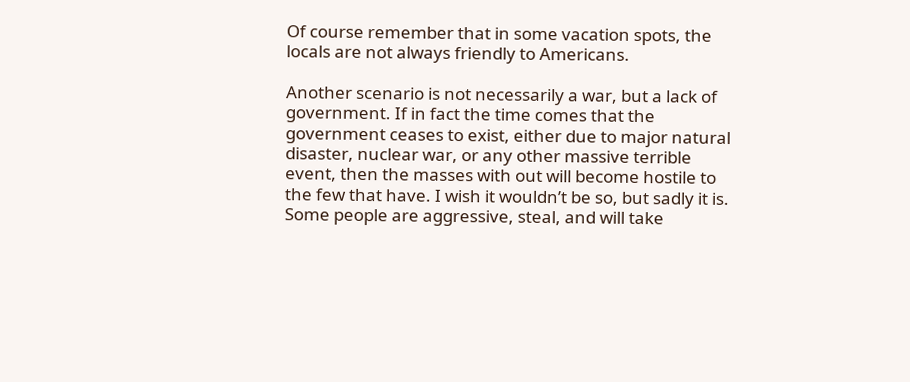Of course remember that in some vacation spots, the locals are not always friendly to Americans.

Another scenario is not necessarily a war, but a lack of government. If in fact the time comes that the government ceases to exist, either due to major natural disaster, nuclear war, or any other massive terrible event, then the masses with out will become hostile to the few that have. I wish it wouldn’t be so, but sadly it is. Some people are aggressive, steal, and will take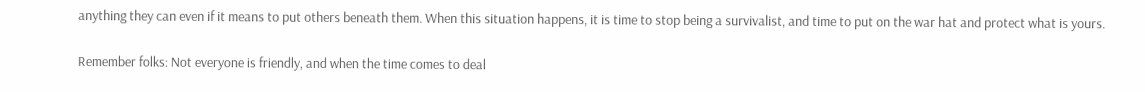anything they can even if it means to put others beneath them. When this situation happens, it is time to stop being a survivalist, and time to put on the war hat and protect what is yours.

Remember folks: Not everyone is friendly, and when the time comes to deal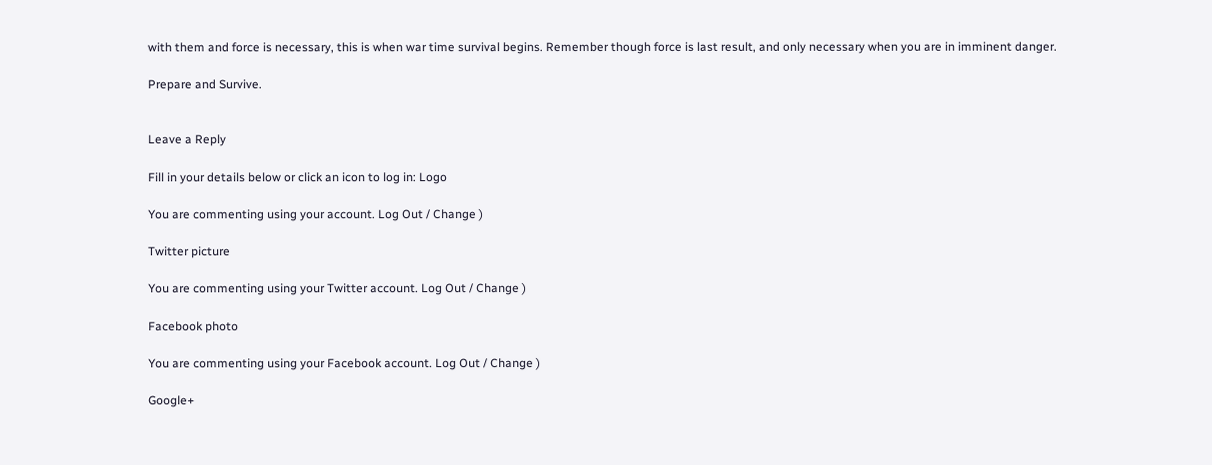with them and force is necessary, this is when war time survival begins. Remember though force is last result, and only necessary when you are in imminent danger.

Prepare and Survive.


Leave a Reply

Fill in your details below or click an icon to log in: Logo

You are commenting using your account. Log Out / Change )

Twitter picture

You are commenting using your Twitter account. Log Out / Change )

Facebook photo

You are commenting using your Facebook account. Log Out / Change )

Google+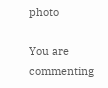photo

You are commenting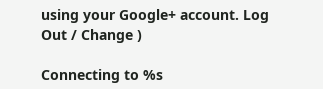using your Google+ account. Log Out / Change )

Connecting to %s